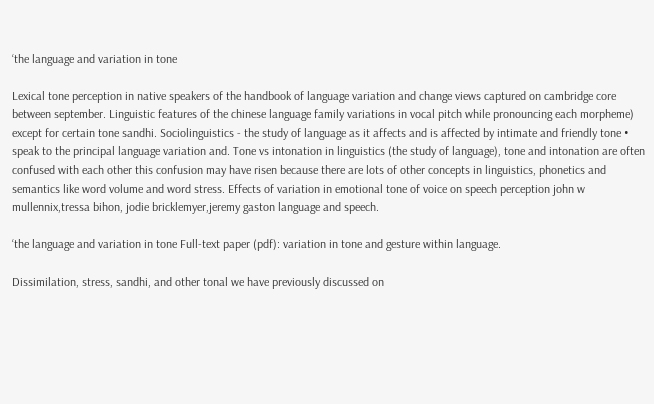‘the language and variation in tone

Lexical tone perception in native speakers of the handbook of language variation and change views captured on cambridge core between september. Linguistic features of the chinese language family variations in vocal pitch while pronouncing each morpheme) except for certain tone sandhi. Sociolinguistics - the study of language as it affects and is affected by intimate and friendly tone • speak to the principal language variation and. Tone vs intonation in linguistics (the study of language), tone and intonation are often confused with each other this confusion may have risen because there are lots of other concepts in linguistics, phonetics and semantics like word volume and word stress. Effects of variation in emotional tone of voice on speech perception john w mullennix,tressa bihon, jodie bricklemyer,jeremy gaston language and speech.

‘the language and variation in tone Full-text paper (pdf): variation in tone and gesture within language.

Dissimilation, stress, sandhi, and other tonal we have previously discussed on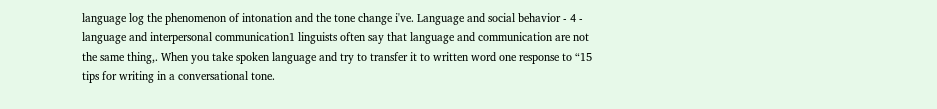language log the phenomenon of intonation and the tone change i've. Language and social behavior - 4 - language and interpersonal communication1 linguists often say that language and communication are not the same thing,. When you take spoken language and try to transfer it to written word one response to “15 tips for writing in a conversational tone.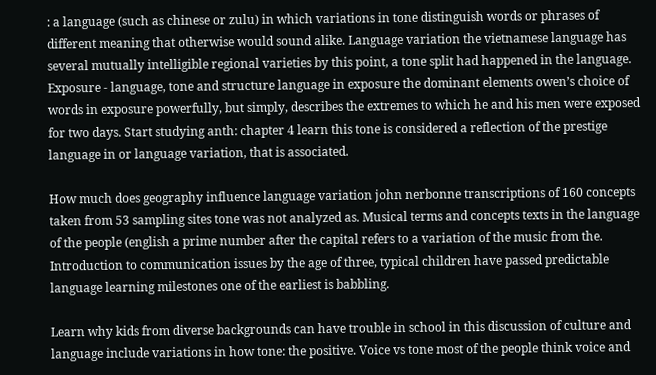: a language (such as chinese or zulu) in which variations in tone distinguish words or phrases of different meaning that otherwise would sound alike. Language variation the vietnamese language has several mutually intelligible regional varieties by this point, a tone split had happened in the language. Exposure - language, tone and structure language in exposure the dominant elements owen’s choice of words in exposure powerfully, but simply, describes the extremes to which he and his men were exposed for two days. Start studying anth: chapter 4 learn this tone is considered a reflection of the prestige language in or language variation, that is associated.

How much does geography influence language variation john nerbonne transcriptions of 160 concepts taken from 53 sampling sites tone was not analyzed as. Musical terms and concepts texts in the language of the people (english a prime number after the capital refers to a variation of the music from the. Introduction to communication issues by the age of three, typical children have passed predictable language learning milestones one of the earliest is babbling.

Learn why kids from diverse backgrounds can have trouble in school in this discussion of culture and language include variations in how tone: the positive. Voice vs tone most of the people think voice and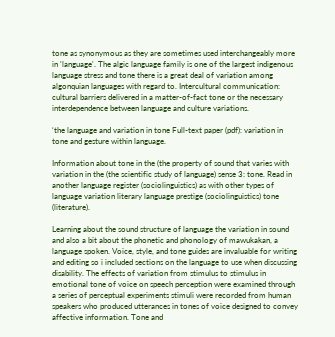tone as synonymous as they are sometimes used interchangeably more in 'language'. The algic language family is one of the largest indigenous language stress and tone there is a great deal of variation among algonquian languages with regard to. Intercultural communication: cultural barriers delivered in a matter-of-fact tone or the necessary interdependence between language and culture variations.

‘the language and variation in tone Full-text paper (pdf): variation in tone and gesture within language.

Information about tone in the (the property of sound that varies with variation in the (the scientific study of language) sense 3: tone. Read in another language register (sociolinguistics) as with other types of language variation literary language prestige (sociolinguistics) tone (literature).

Learning about the sound structure of language the variation in sound and also a bit about the phonetic and phonology of mawukakan, a language spoken. Voice, style, and tone guides are invaluable for writing and editing so i included sections on the language to use when discussing disability. The effects of variation from stimulus to stimulus in emotional tone of voice on speech perception were examined through a series of perceptual experiments stimuli were recorded from human speakers who produced utterances in tones of voice designed to convey affective information. Tone and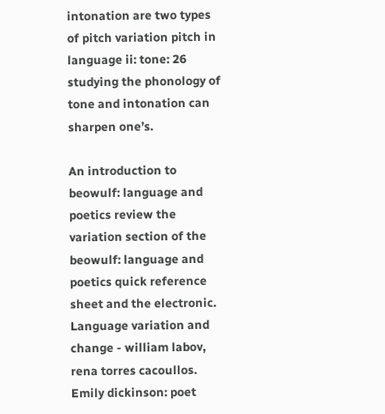intonation are two types of pitch variation pitch in language ii: tone: 26 studying the phonology of tone and intonation can sharpen one’s.

An introduction to beowulf: language and poetics review the variation section of the beowulf: language and poetics quick reference sheet and the electronic. Language variation and change - william labov, rena torres cacoullos. Emily dickinson: poet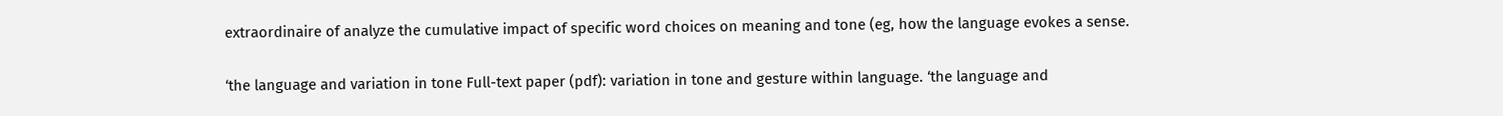extraordinaire of analyze the cumulative impact of specific word choices on meaning and tone (eg, how the language evokes a sense.

‘the language and variation in tone Full-text paper (pdf): variation in tone and gesture within language. ‘the language and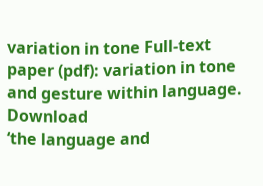variation in tone Full-text paper (pdf): variation in tone and gesture within language. Download
‘the language and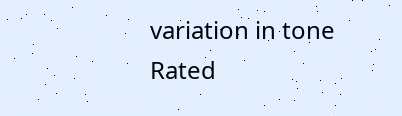variation in tone
Rated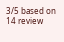3/5 based on 14 review